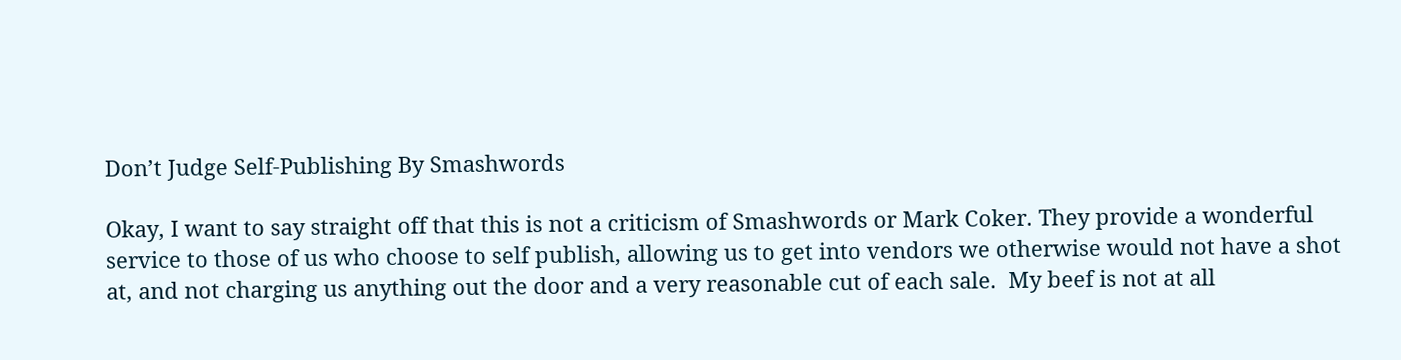Don’t Judge Self-Publishing By Smashwords

Okay, I want to say straight off that this is not a criticism of Smashwords or Mark Coker. They provide a wonderful service to those of us who choose to self publish, allowing us to get into vendors we otherwise would not have a shot at, and not charging us anything out the door and a very reasonable cut of each sale.  My beef is not at all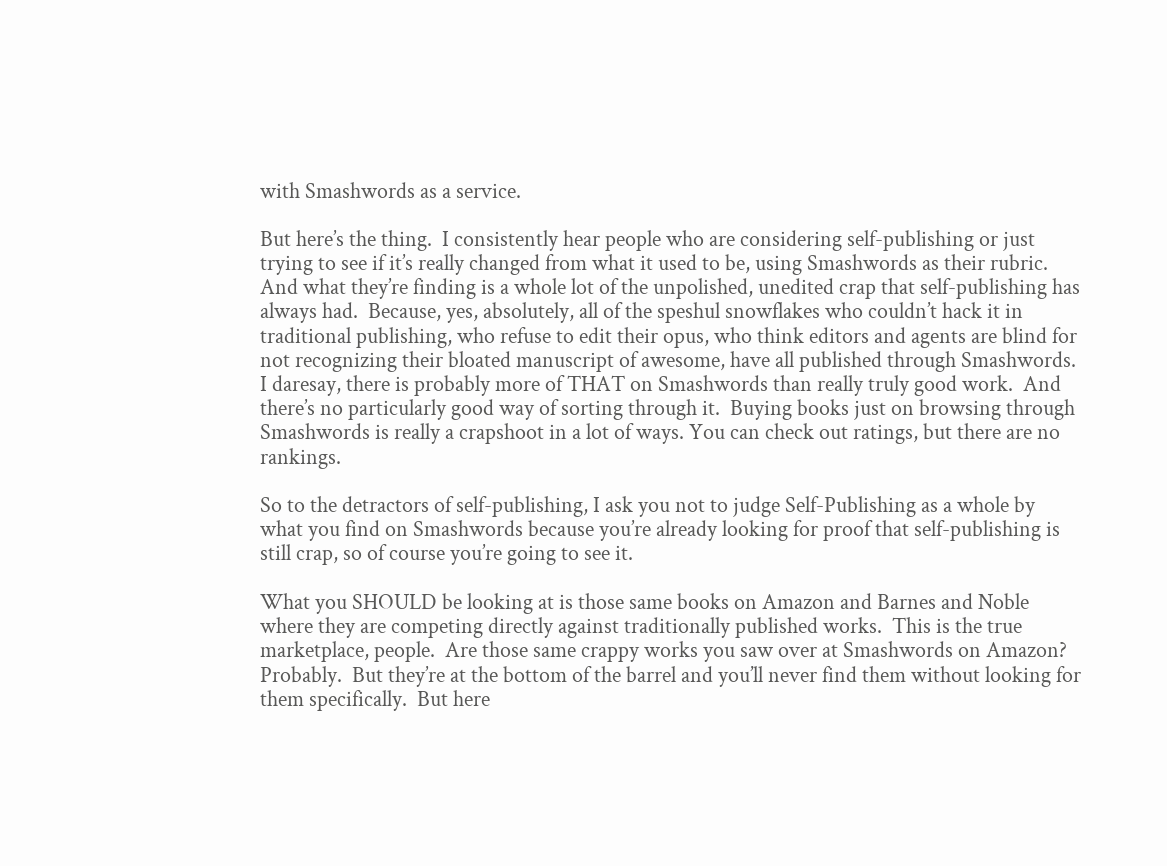with Smashwords as a service.

But here’s the thing.  I consistently hear people who are considering self-publishing or just trying to see if it’s really changed from what it used to be, using Smashwords as their rubric. And what they’re finding is a whole lot of the unpolished, unedited crap that self-publishing has always had.  Because, yes, absolutely, all of the speshul snowflakes who couldn’t hack it in traditional publishing, who refuse to edit their opus, who think editors and agents are blind for not recognizing their bloated manuscript of awesome, have all published through Smashwords.  I daresay, there is probably more of THAT on Smashwords than really truly good work.  And there’s no particularly good way of sorting through it.  Buying books just on browsing through Smashwords is really a crapshoot in a lot of ways. You can check out ratings, but there are no rankings.

So to the detractors of self-publishing, I ask you not to judge Self-Publishing as a whole by what you find on Smashwords because you’re already looking for proof that self-publishing is still crap, so of course you’re going to see it.

What you SHOULD be looking at is those same books on Amazon and Barnes and Noble where they are competing directly against traditionally published works.  This is the true marketplace, people.  Are those same crappy works you saw over at Smashwords on Amazon?  Probably.  But they’re at the bottom of the barrel and you’ll never find them without looking for them specifically.  But here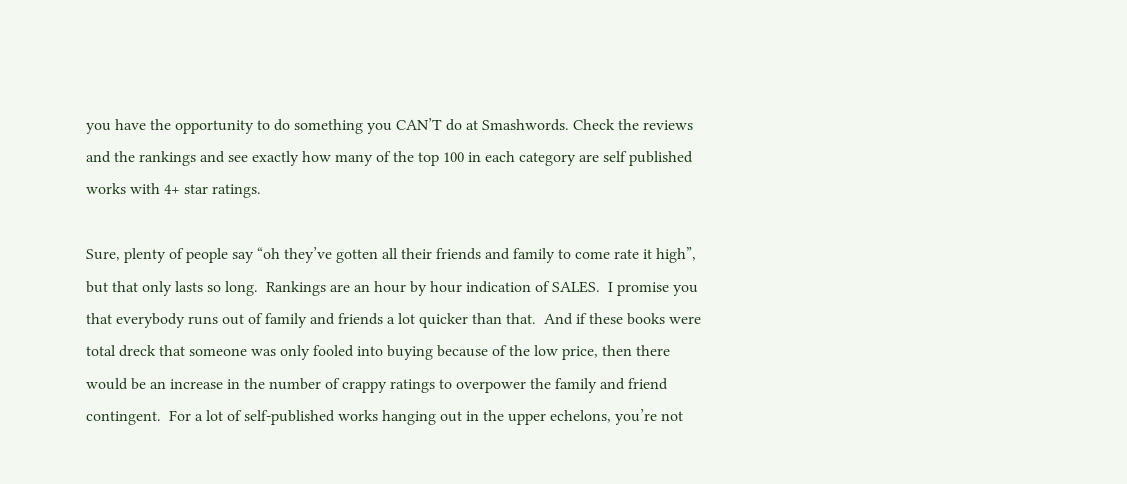you have the opportunity to do something you CAN’T do at Smashwords. Check the reviews and the rankings and see exactly how many of the top 100 in each category are self published works with 4+ star ratings.

Sure, plenty of people say “oh they’ve gotten all their friends and family to come rate it high”, but that only lasts so long.  Rankings are an hour by hour indication of SALES.  I promise you that everybody runs out of family and friends a lot quicker than that.  And if these books were total dreck that someone was only fooled into buying because of the low price, then there would be an increase in the number of crappy ratings to overpower the family and friend contingent.  For a lot of self-published works hanging out in the upper echelons, you’re not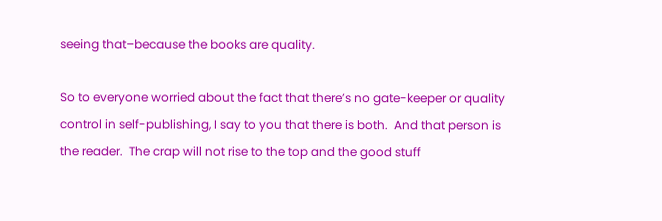seeing that–because the books are quality.

So to everyone worried about the fact that there’s no gate-keeper or quality control in self-publishing, I say to you that there is both.  And that person is the reader.  The crap will not rise to the top and the good stuff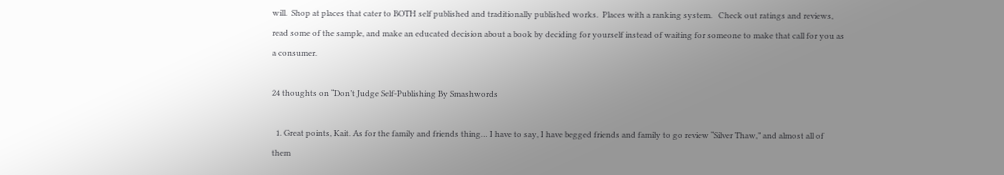will.  Shop at places that cater to BOTH self published and traditionally published works.  Places with a ranking system.   Check out ratings and reviews, read some of the sample, and make an educated decision about a book by deciding for yourself instead of waiting for someone to make that call for you as a consumer.

24 thoughts on “Don’t Judge Self-Publishing By Smashwords

  1. Great points, Kait. As for the family and friends thing… I have to say, I have begged friends and family to go review “Silver Thaw,” and almost all of them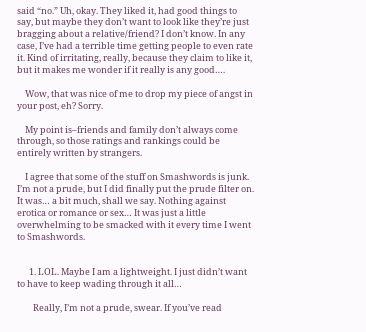said “no.” Uh, okay. They liked it, had good things to say, but maybe they don’t want to look like they’re just bragging about a relative/friend? I don’t know. In any case, I’ve had a terrible time getting people to even rate it. Kind of irritating, really, because they claim to like it, but it makes me wonder if it really is any good….

    Wow, that was nice of me to drop my piece of angst in your post, eh? Sorry.

    My point is–friends and family don’t always come through, so those ratings and rankings could be entirely written by strangers.

    I agree that some of the stuff on Smashwords is junk. I’m not a prude, but I did finally put the prude filter on. It was… a bit much, shall we say. Nothing against erotica or romance or sex… It was just a little overwhelming to be smacked with it every time I went to Smashwords.


      1. LOL. Maybe I am a lightweight. I just didn’t want to have to keep wading through it all…

        Really, I’m not a prude, swear. If you’ve read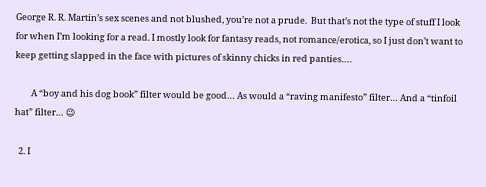George R. R. Martin’s sex scenes and not blushed, you’re not a prude.  But that’s not the type of stuff I look for when I’m looking for a read. I mostly look for fantasy reads, not romance/erotica, so I just don’t want to keep getting slapped in the face with pictures of skinny chicks in red panties….

        A “boy and his dog book” filter would be good… As would a “raving manifesto” filter… And a “tinfoil hat” filter… 😉

  2. I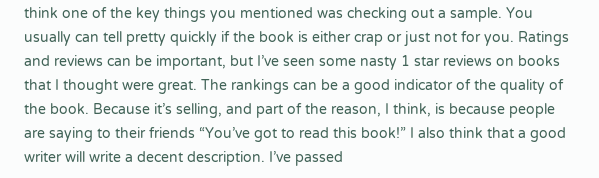think one of the key things you mentioned was checking out a sample. You usually can tell pretty quickly if the book is either crap or just not for you. Ratings and reviews can be important, but I’ve seen some nasty 1 star reviews on books that I thought were great. The rankings can be a good indicator of the quality of the book. Because it’s selling, and part of the reason, I think, is because people are saying to their friends “You’ve got to read this book!” I also think that a good writer will write a decent description. I’ve passed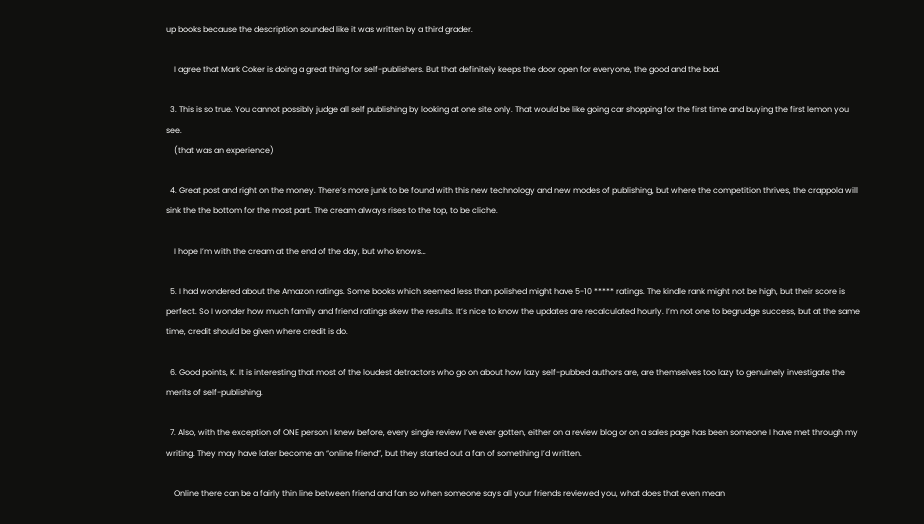up books because the description sounded like it was written by a third grader.

    I agree that Mark Coker is doing a great thing for self-publishers. But that definitely keeps the door open for everyone, the good and the bad.

  3. This is so true. You cannot possibly judge all self publishing by looking at one site only. That would be like going car shopping for the first time and buying the first lemon you see.
    (that was an experience)

  4. Great post and right on the money. There’s more junk to be found with this new technology and new modes of publishing, but where the competition thrives, the crappola will sink the the bottom for the most part. The cream always rises to the top, to be cliche.

    I hope I’m with the cream at the end of the day, but who knows…

  5. I had wondered about the Amazon ratings. Some books which seemed less than polished might have 5-10 ***** ratings. The kindle rank might not be high, but their score is perfect. So I wonder how much family and friend ratings skew the results. It’s nice to know the updates are recalculated hourly. I’m not one to begrudge success, but at the same time, credit should be given where credit is do.

  6. Good points, K. It is interesting that most of the loudest detractors who go on about how lazy self-pubbed authors are, are themselves too lazy to genuinely investigate the merits of self-publishing.

  7. Also, with the exception of ONE person I knew before, every single review I’ve ever gotten, either on a review blog or on a sales page has been someone I have met through my writing. They may have later become an “online friend”, but they started out a fan of something I’d written.

    Online there can be a fairly thin line between friend and fan so when someone says all your friends reviewed you, what does that even mean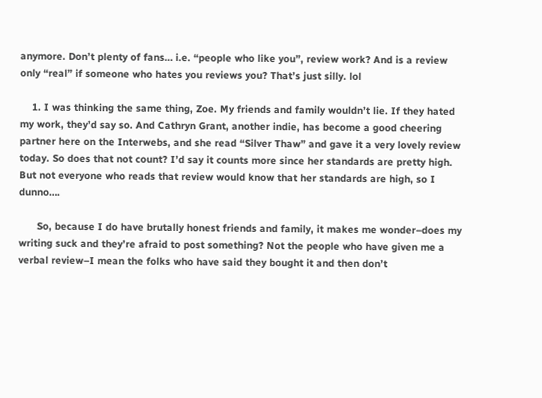anymore. Don’t plenty of fans… i.e. “people who like you”, review work? And is a review only “real” if someone who hates you reviews you? That’s just silly. lol

    1. I was thinking the same thing, Zoe. My friends and family wouldn’t lie. If they hated my work, they’d say so. And Cathryn Grant, another indie, has become a good cheering partner here on the Interwebs, and she read “Silver Thaw” and gave it a very lovely review today. So does that not count? I’d say it counts more since her standards are pretty high. But not everyone who reads that review would know that her standards are high, so I dunno….

      So, because I do have brutally honest friends and family, it makes me wonder–does my writing suck and they’re afraid to post something? Not the people who have given me a verbal review–I mean the folks who have said they bought it and then don’t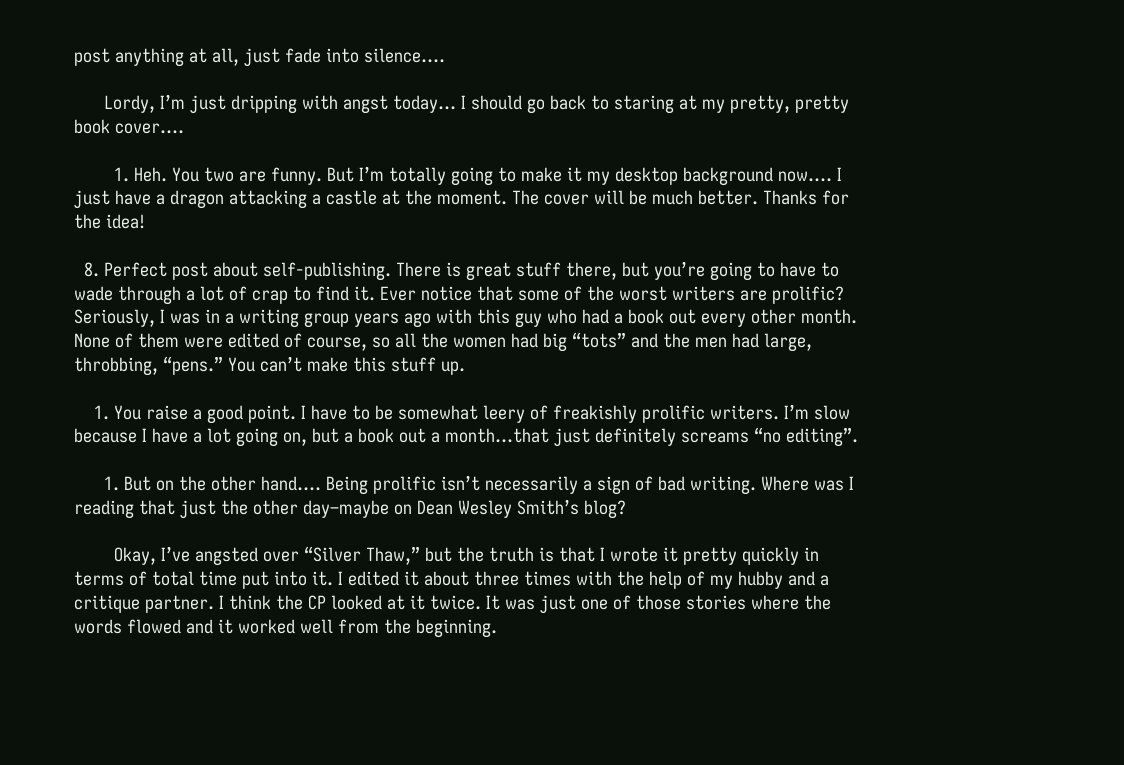post anything at all, just fade into silence….

      Lordy, I’m just dripping with angst today… I should go back to staring at my pretty, pretty book cover….

        1. Heh. You two are funny. But I’m totally going to make it my desktop background now…. I just have a dragon attacking a castle at the moment. The cover will be much better. Thanks for the idea!

  8. Perfect post about self-publishing. There is great stuff there, but you’re going to have to wade through a lot of crap to find it. Ever notice that some of the worst writers are prolific? Seriously, I was in a writing group years ago with this guy who had a book out every other month. None of them were edited of course, so all the women had big “tots” and the men had large, throbbing, “pens.” You can’t make this stuff up.

    1. You raise a good point. I have to be somewhat leery of freakishly prolific writers. I’m slow because I have a lot going on, but a book out a month…that just definitely screams “no editing”.

      1. But on the other hand…. Being prolific isn’t necessarily a sign of bad writing. Where was I reading that just the other day–maybe on Dean Wesley Smith’s blog?

        Okay, I’ve angsted over “Silver Thaw,” but the truth is that I wrote it pretty quickly in terms of total time put into it. I edited it about three times with the help of my hubby and a critique partner. I think the CP looked at it twice. It was just one of those stories where the words flowed and it worked well from the beginning.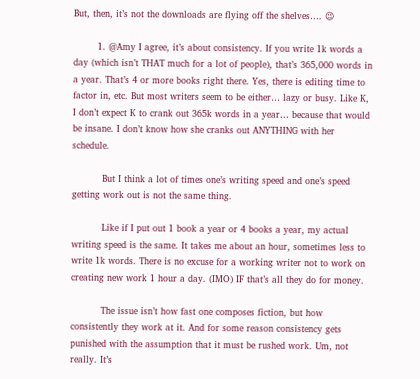But, then, it’s not the downloads are flying off the shelves…. 😉

        1. @Amy I agree, it’s about consistency. If you write 1k words a day (which isn’t THAT much for a lot of people), that’s 365,000 words in a year. That’s 4 or more books right there. Yes, there is editing time to factor in, etc. But most writers seem to be either… lazy or busy. Like K, I don’t expect K to crank out 365k words in a year… because that would be insane. I don’t know how she cranks out ANYTHING with her schedule.

          But I think a lot of times one’s writing speed and one’s speed getting work out is not the same thing.

          Like if I put out 1 book a year or 4 books a year, my actual writing speed is the same. It takes me about an hour, sometimes less to write 1k words. There is no excuse for a working writer not to work on creating new work 1 hour a day. (IMO) IF that’s all they do for money.

          The issue isn’t how fast one composes fiction, but how consistently they work at it. And for some reason consistency gets punished with the assumption that it must be rushed work. Um, not really. It’s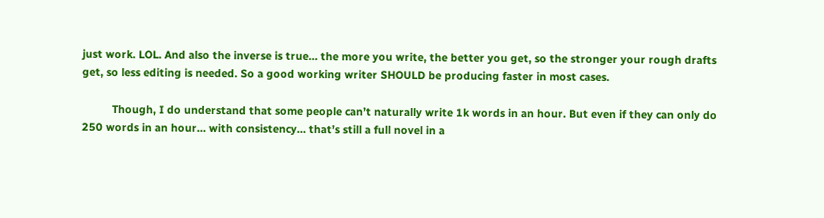just work. LOL. And also the inverse is true… the more you write, the better you get, so the stronger your rough drafts get, so less editing is needed. So a good working writer SHOULD be producing faster in most cases.

          Though, I do understand that some people can’t naturally write 1k words in an hour. But even if they can only do 250 words in an hour… with consistency… that’s still a full novel in a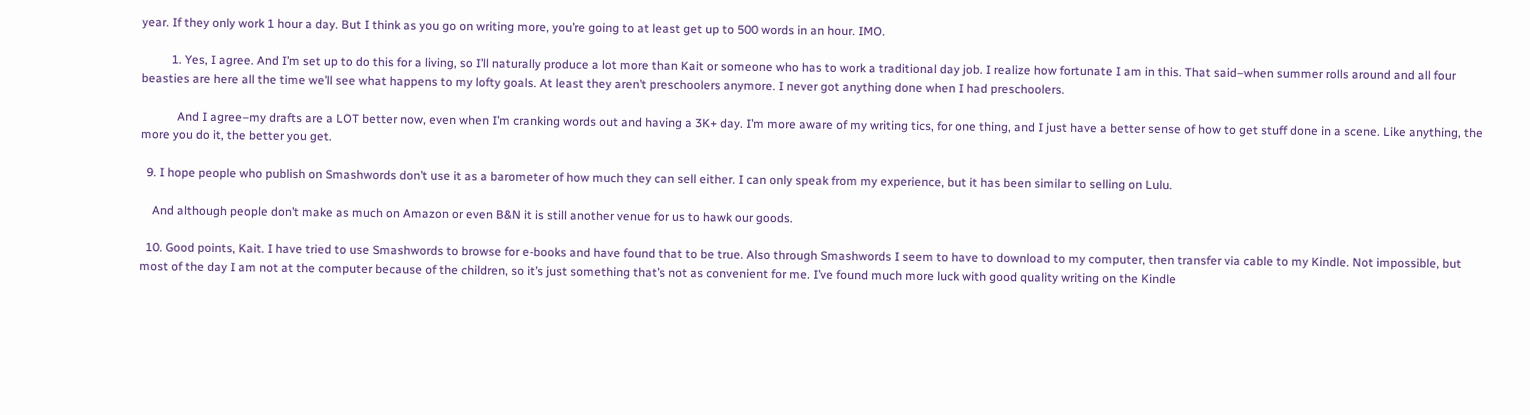year. If they only work 1 hour a day. But I think as you go on writing more, you’re going to at least get up to 500 words in an hour. IMO.

          1. Yes, I agree. And I’m set up to do this for a living, so I’ll naturally produce a lot more than Kait or someone who has to work a traditional day job. I realize how fortunate I am in this. That said–when summer rolls around and all four beasties are here all the time we’ll see what happens to my lofty goals. At least they aren’t preschoolers anymore. I never got anything done when I had preschoolers.

            And I agree–my drafts are a LOT better now, even when I’m cranking words out and having a 3K+ day. I’m more aware of my writing tics, for one thing, and I just have a better sense of how to get stuff done in a scene. Like anything, the more you do it, the better you get.

  9. I hope people who publish on Smashwords don’t use it as a barometer of how much they can sell either. I can only speak from my experience, but it has been similar to selling on Lulu.

    And although people don’t make as much on Amazon or even B&N it is still another venue for us to hawk our goods.

  10. Good points, Kait. I have tried to use Smashwords to browse for e-books and have found that to be true. Also through Smashwords I seem to have to download to my computer, then transfer via cable to my Kindle. Not impossible, but most of the day I am not at the computer because of the children, so it’s just something that’s not as convenient for me. I’ve found much more luck with good quality writing on the Kindle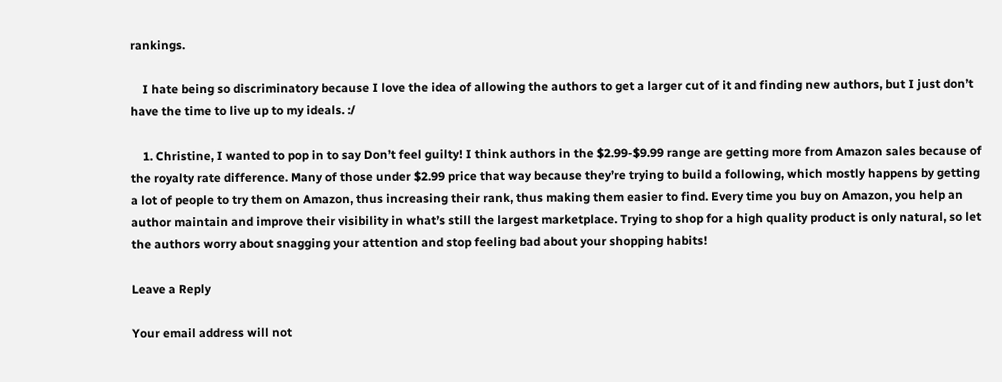rankings.

    I hate being so discriminatory because I love the idea of allowing the authors to get a larger cut of it and finding new authors, but I just don’t have the time to live up to my ideals. :/

    1. Christine, I wanted to pop in to say Don’t feel guilty! I think authors in the $2.99-$9.99 range are getting more from Amazon sales because of the royalty rate difference. Many of those under $2.99 price that way because they’re trying to build a following, which mostly happens by getting a lot of people to try them on Amazon, thus increasing their rank, thus making them easier to find. Every time you buy on Amazon, you help an author maintain and improve their visibility in what’s still the largest marketplace. Trying to shop for a high quality product is only natural, so let the authors worry about snagging your attention and stop feeling bad about your shopping habits!

Leave a Reply

Your email address will not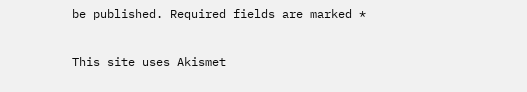be published. Required fields are marked *

This site uses Akismet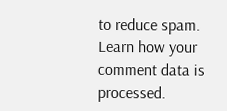to reduce spam. Learn how your comment data is processed.